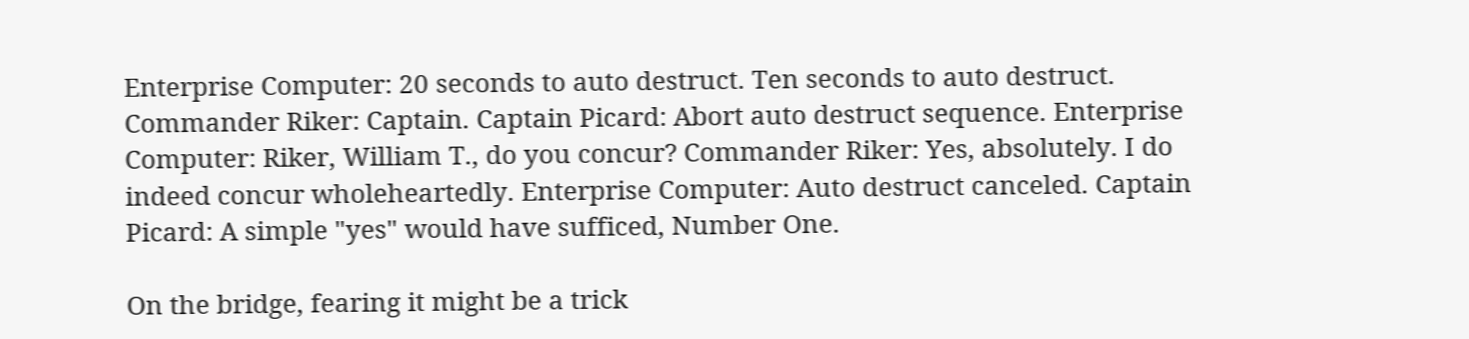Enterprise Computer: 20 seconds to auto destruct. Ten seconds to auto destruct. Commander Riker: Captain. Captain Picard: Abort auto destruct sequence. Enterprise Computer: Riker, William T., do you concur? Commander Riker: Yes, absolutely. I do indeed concur wholeheartedly. Enterprise Computer: Auto destruct canceled. Captain Picard: A simple "yes" would have sufficed, Number One.

On the bridge, fearing it might be a trick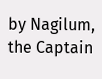by Nagilum, the Captain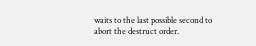waits to the last possible second to abort the destruct order.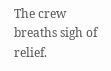The crew breaths sigh of relief.